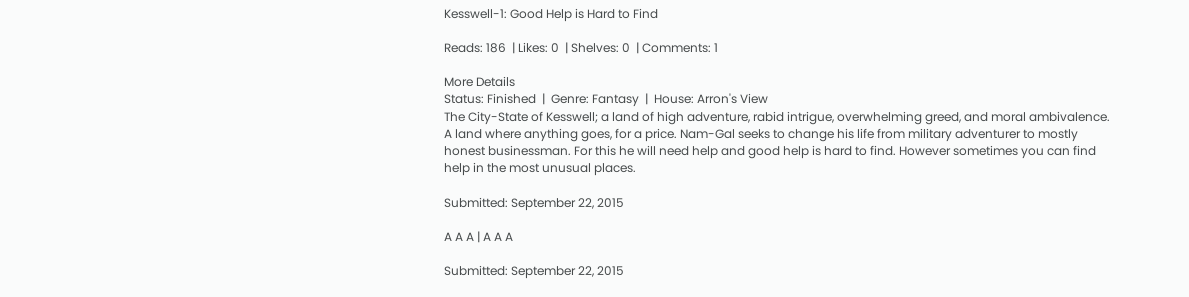Kesswell-1: Good Help is Hard to Find

Reads: 186  | Likes: 0  | Shelves: 0  | Comments: 1

More Details
Status: Finished  |  Genre: Fantasy  |  House: Arron's View
The City-State of Kesswell; a land of high adventure, rabid intrigue, overwhelming greed, and moral ambivalence. A land where anything goes, for a price. Nam-Gal seeks to change his life from military adventurer to mostly honest businessman. For this he will need help and good help is hard to find. However sometimes you can find help in the most unusual places.

Submitted: September 22, 2015

A A A | A A A

Submitted: September 22, 2015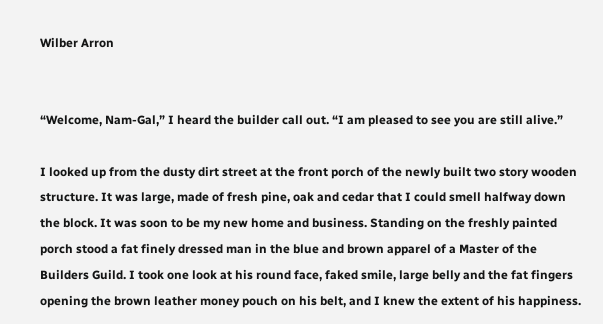Wilber Arron


“Welcome, Nam-Gal,” I heard the builder call out. “I am pleased to see you are still alive.”

I looked up from the dusty dirt street at the front porch of the newly built two story wooden structure. It was large, made of fresh pine, oak and cedar that I could smell halfway down the block. It was soon to be my new home and business. Standing on the freshly painted porch stood a fat finely dressed man in the blue and brown apparel of a Master of the Builders Guild. I took one look at his round face, faked smile, large belly and the fat fingers opening the brown leather money pouch on his belt, and I knew the extent of his happiness.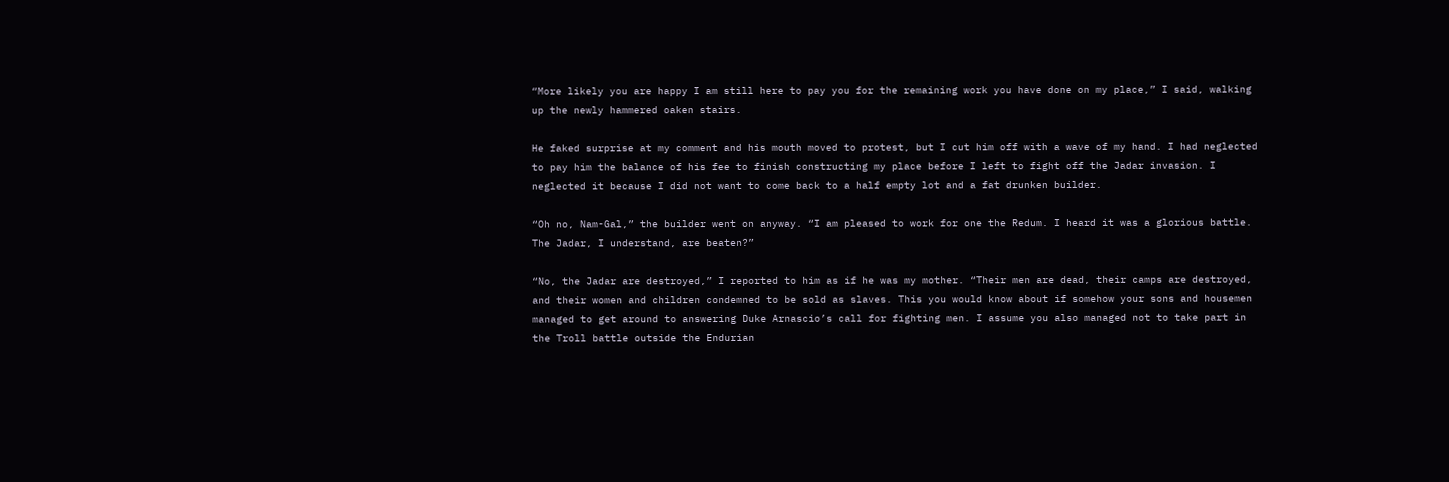“More likely you are happy I am still here to pay you for the remaining work you have done on my place,” I said, walking up the newly hammered oaken stairs.

He faked surprise at my comment and his mouth moved to protest, but I cut him off with a wave of my hand. I had neglected to pay him the balance of his fee to finish constructing my place before I left to fight off the Jadar invasion. I neglected it because I did not want to come back to a half empty lot and a fat drunken builder.

“Oh no, Nam-Gal,” the builder went on anyway. “I am pleased to work for one the Redum. I heard it was a glorious battle. The Jadar, I understand, are beaten?”

“No, the Jadar are destroyed,” I reported to him as if he was my mother. “Their men are dead, their camps are destroyed, and their women and children condemned to be sold as slaves. This you would know about if somehow your sons and housemen managed to get around to answering Duke Arnascio’s call for fighting men. I assume you also managed not to take part in the Troll battle outside the Endurian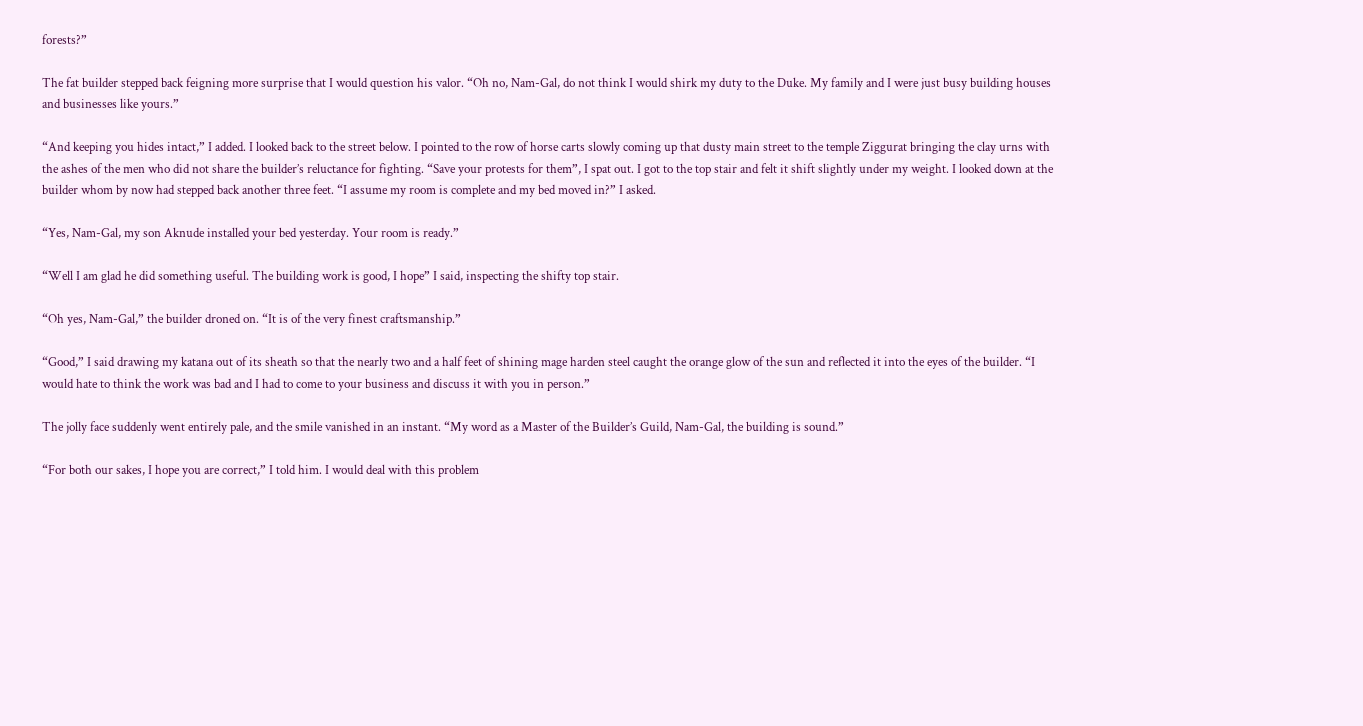forests?”

The fat builder stepped back feigning more surprise that I would question his valor. “Oh no, Nam-Gal, do not think I would shirk my duty to the Duke. My family and I were just busy building houses and businesses like yours.”

“And keeping you hides intact,” I added. I looked back to the street below. I pointed to the row of horse carts slowly coming up that dusty main street to the temple Ziggurat bringing the clay urns with the ashes of the men who did not share the builder’s reluctance for fighting. “Save your protests for them”, I spat out. I got to the top stair and felt it shift slightly under my weight. I looked down at the builder whom by now had stepped back another three feet. “I assume my room is complete and my bed moved in?” I asked.

“Yes, Nam-Gal, my son Aknude installed your bed yesterday. Your room is ready.”

“Well I am glad he did something useful. The building work is good, I hope” I said, inspecting the shifty top stair.

“Oh yes, Nam-Gal,” the builder droned on. “It is of the very finest craftsmanship.”

“Good,” I said drawing my katana out of its sheath so that the nearly two and a half feet of shining mage harden steel caught the orange glow of the sun and reflected it into the eyes of the builder. “I would hate to think the work was bad and I had to come to your business and discuss it with you in person.”

The jolly face suddenly went entirely pale, and the smile vanished in an instant. “My word as a Master of the Builder’s Guild, Nam-Gal, the building is sound.”

“For both our sakes, I hope you are correct,” I told him. I would deal with this problem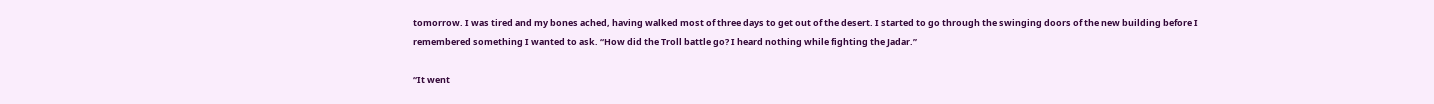tomorrow. I was tired and my bones ached, having walked most of three days to get out of the desert. I started to go through the swinging doors of the new building before I remembered something I wanted to ask. “How did the Troll battle go? I heard nothing while fighting the Jadar.”

“It went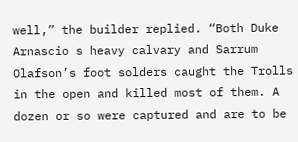well,” the builder replied. “Both Duke Arnascio s heavy calvary and Sarrum Olafson’s foot solders caught the Trolls in the open and killed most of them. A dozen or so were captured and are to be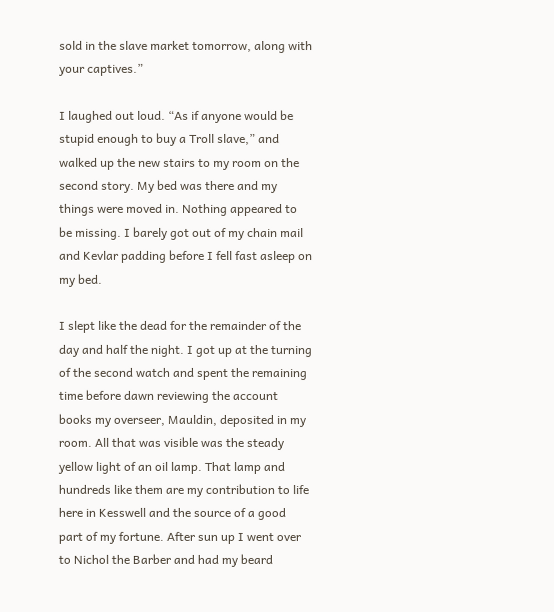sold in the slave market tomorrow, along with your captives.”

I laughed out loud. “As if anyone would be stupid enough to buy a Troll slave,” and walked up the new stairs to my room on the second story. My bed was there and my things were moved in. Nothing appeared to be missing. I barely got out of my chain mail and Kevlar padding before I fell fast asleep on my bed.

I slept like the dead for the remainder of the day and half the night. I got up at the turning of the second watch and spent the remaining time before dawn reviewing the account books my overseer, Mauldin, deposited in my room. All that was visible was the steady yellow light of an oil lamp. That lamp and hundreds like them are my contribution to life here in Kesswell and the source of a good part of my fortune. After sun up I went over to Nichol the Barber and had my beard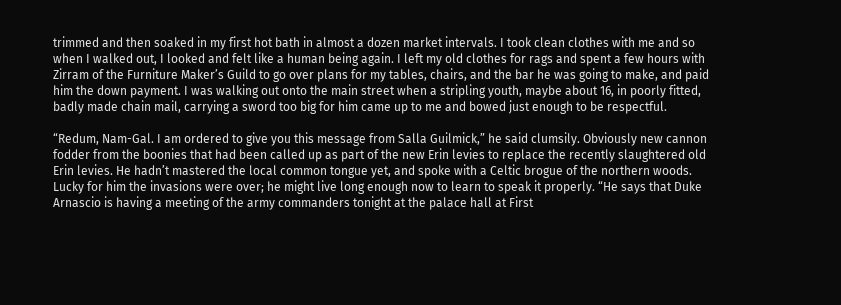trimmed and then soaked in my first hot bath in almost a dozen market intervals. I took clean clothes with me and so when I walked out, I looked and felt like a human being again. I left my old clothes for rags and spent a few hours with Zirram of the Furniture Maker’s Guild to go over plans for my tables, chairs, and the bar he was going to make, and paid him the down payment. I was walking out onto the main street when a stripling youth, maybe about 16, in poorly fitted, badly made chain mail, carrying a sword too big for him came up to me and bowed just enough to be respectful.

“Redum, Nam-Gal. I am ordered to give you this message from Salla Guilmick,” he said clumsily. Obviously new cannon fodder from the boonies that had been called up as part of the new Erin levies to replace the recently slaughtered old Erin levies. He hadn’t mastered the local common tongue yet, and spoke with a Celtic brogue of the northern woods. Lucky for him the invasions were over; he might live long enough now to learn to speak it properly. “He says that Duke Arnascio is having a meeting of the army commanders tonight at the palace hall at First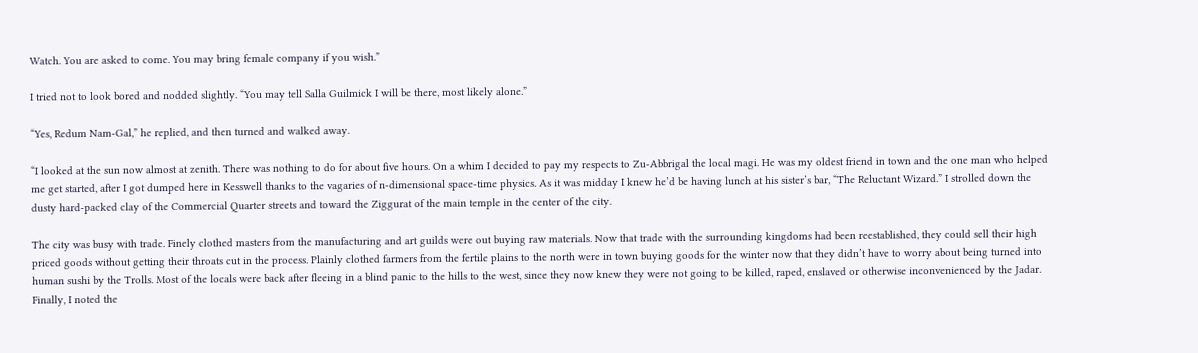Watch. You are asked to come. You may bring female company if you wish.”

I tried not to look bored and nodded slightly. “You may tell Salla Guilmick I will be there, most likely alone.”

“Yes, Redum Nam-Gal,” he replied, and then turned and walked away.

“I looked at the sun now almost at zenith. There was nothing to do for about five hours. On a whim I decided to pay my respects to Zu-Abbrigal the local magi. He was my oldest friend in town and the one man who helped me get started, after I got dumped here in Kesswell thanks to the vagaries of n-dimensional space-time physics. As it was midday I knew he’d be having lunch at his sister’s bar, “The Reluctant Wizard.” I strolled down the dusty hard-packed clay of the Commercial Quarter streets and toward the Ziggurat of the main temple in the center of the city.

The city was busy with trade. Finely clothed masters from the manufacturing and art guilds were out buying raw materials. Now that trade with the surrounding kingdoms had been reestablished, they could sell their high priced goods without getting their throats cut in the process. Plainly clothed farmers from the fertile plains to the north were in town buying goods for the winter now that they didn’t have to worry about being turned into human sushi by the Trolls. Most of the locals were back after fleeing in a blind panic to the hills to the west, since they now knew they were not going to be killed, raped, enslaved or otherwise inconvenienced by the Jadar. Finally, I noted the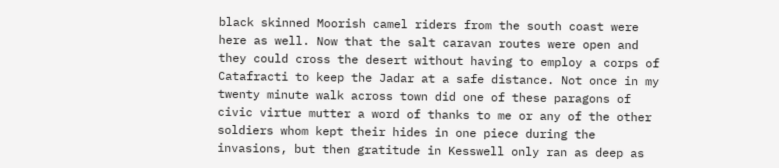black skinned Moorish camel riders from the south coast were here as well. Now that the salt caravan routes were open and they could cross the desert without having to employ a corps of Catafracti to keep the Jadar at a safe distance. Not once in my twenty minute walk across town did one of these paragons of civic virtue mutter a word of thanks to me or any of the other soldiers whom kept their hides in one piece during the invasions, but then gratitude in Kesswell only ran as deep as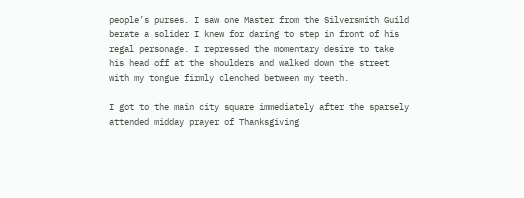people’s purses. I saw one Master from the Silversmith Guild berate a solider I knew for daring to step in front of his regal personage. I repressed the momentary desire to take his head off at the shoulders and walked down the street with my tongue firmly clenched between my teeth.

I got to the main city square immediately after the sparsely attended midday prayer of Thanksgiving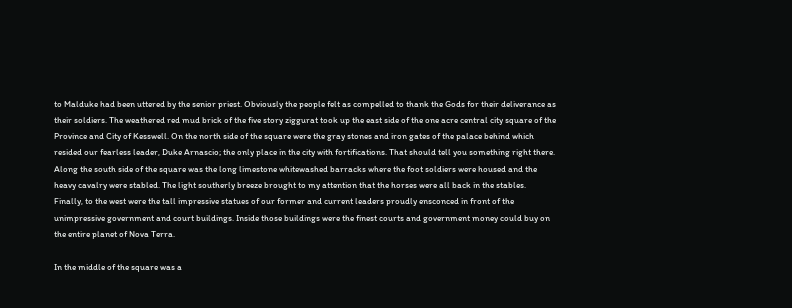to Malduke had been uttered by the senior priest. Obviously the people felt as compelled to thank the Gods for their deliverance as their soldiers. The weathered red mud brick of the five story ziggurat took up the east side of the one acre central city square of the Province and City of Kesswell. On the north side of the square were the gray stones and iron gates of the palace behind which resided our fearless leader, Duke Arnascio; the only place in the city with fortifications. That should tell you something right there. Along the south side of the square was the long limestone whitewashed barracks where the foot soldiers were housed and the heavy cavalry were stabled. The light southerly breeze brought to my attention that the horses were all back in the stables. Finally, to the west were the tall impressive statues of our former and current leaders proudly ensconced in front of the unimpressive government and court buildings. Inside those buildings were the finest courts and government money could buy on the entire planet of Nova Terra.

In the middle of the square was a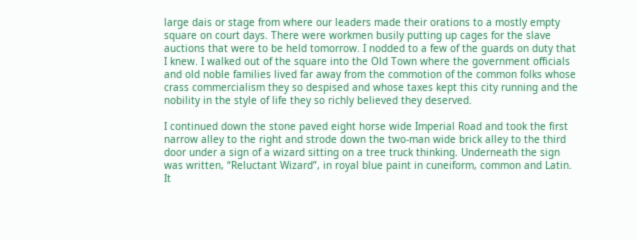large dais or stage from where our leaders made their orations to a mostly empty square on court days. There were workmen busily putting up cages for the slave auctions that were to be held tomorrow. I nodded to a few of the guards on duty that I knew. I walked out of the square into the Old Town where the government officials and old noble families lived far away from the commotion of the common folks whose crass commercialism they so despised and whose taxes kept this city running and the nobility in the style of life they so richly believed they deserved.

I continued down the stone paved eight horse wide Imperial Road and took the first narrow alley to the right and strode down the two-man wide brick alley to the third door under a sign of a wizard sitting on a tree truck thinking. Underneath the sign was written, “Reluctant Wizard”, in royal blue paint in cuneiform, common and Latin. It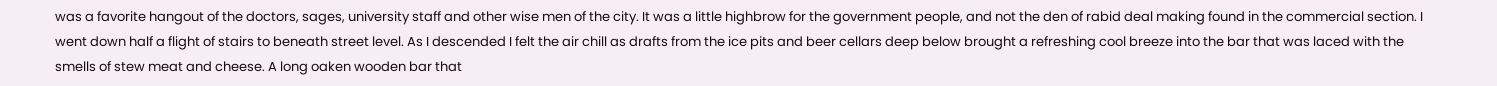was a favorite hangout of the doctors, sages, university staff and other wise men of the city. It was a little highbrow for the government people, and not the den of rabid deal making found in the commercial section. I went down half a flight of stairs to beneath street level. As I descended I felt the air chill as drafts from the ice pits and beer cellars deep below brought a refreshing cool breeze into the bar that was laced with the smells of stew meat and cheese. A long oaken wooden bar that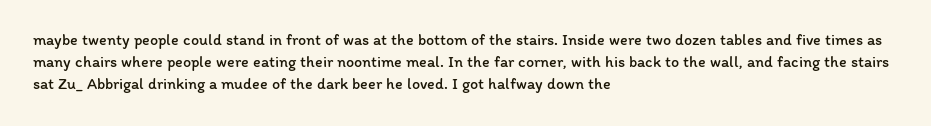maybe twenty people could stand in front of was at the bottom of the stairs. Inside were two dozen tables and five times as many chairs where people were eating their noontime meal. In the far corner, with his back to the wall, and facing the stairs sat Zu_ Abbrigal drinking a mudee of the dark beer he loved. I got halfway down the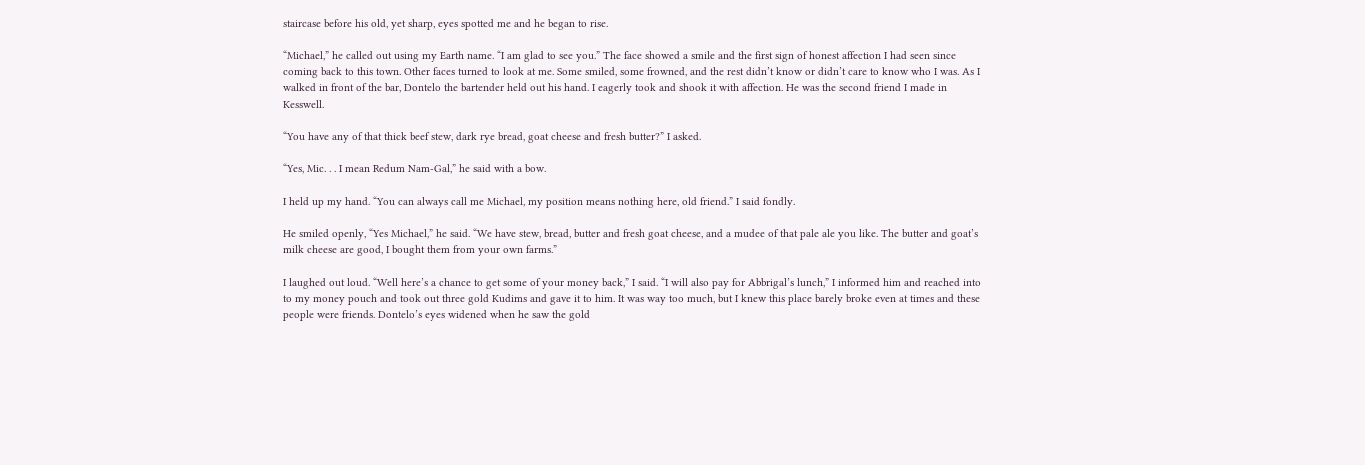staircase before his old, yet sharp, eyes spotted me and he began to rise.

“Michael,” he called out using my Earth name. “I am glad to see you.” The face showed a smile and the first sign of honest affection I had seen since coming back to this town. Other faces turned to look at me. Some smiled, some frowned, and the rest didn’t know or didn’t care to know who I was. As I walked in front of the bar, Dontelo the bartender held out his hand. I eagerly took and shook it with affection. He was the second friend I made in Kesswell.

“You have any of that thick beef stew, dark rye bread, goat cheese and fresh butter?” I asked.

“Yes, Mic. . . I mean Redum Nam-Gal,” he said with a bow.

I held up my hand. “You can always call me Michael, my position means nothing here, old friend.” I said fondly.

He smiled openly, “Yes Michael,” he said. “We have stew, bread, butter and fresh goat cheese, and a mudee of that pale ale you like. The butter and goat’s milk cheese are good, I bought them from your own farms.”

I laughed out loud. “Well here’s a chance to get some of your money back,” I said. “I will also pay for Abbrigal’s lunch,” I informed him and reached into to my money pouch and took out three gold Kudims and gave it to him. It was way too much, but I knew this place barely broke even at times and these people were friends. Dontelo’s eyes widened when he saw the gold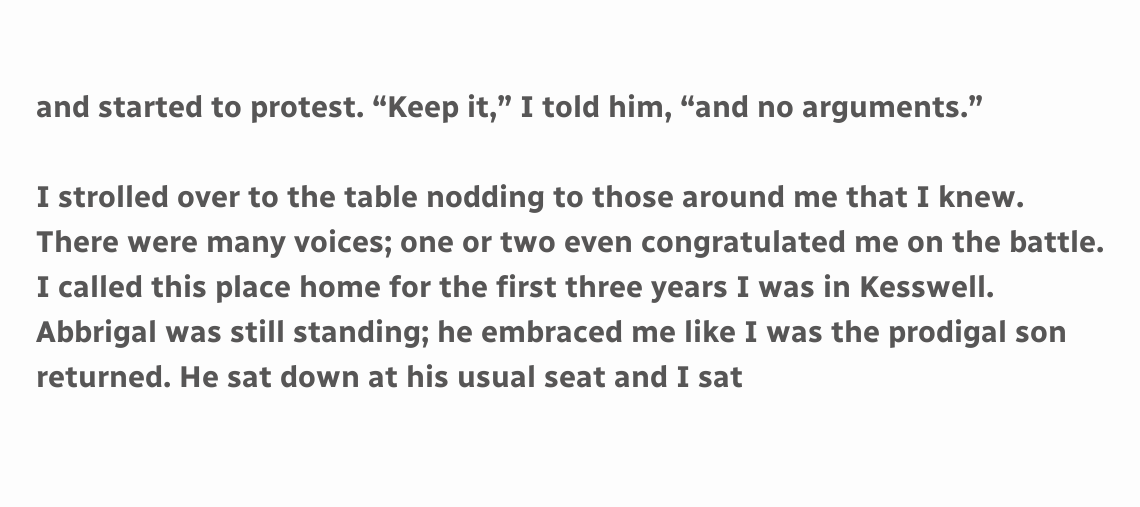and started to protest. “Keep it,” I told him, “and no arguments.”

I strolled over to the table nodding to those around me that I knew. There were many voices; one or two even congratulated me on the battle. I called this place home for the first three years I was in Kesswell. Abbrigal was still standing; he embraced me like I was the prodigal son returned. He sat down at his usual seat and I sat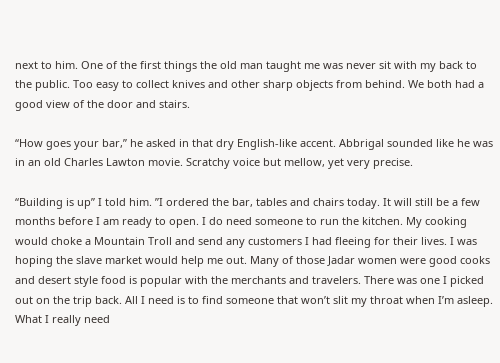next to him. One of the first things the old man taught me was never sit with my back to the public. Too easy to collect knives and other sharp objects from behind. We both had a good view of the door and stairs.

“How goes your bar,” he asked in that dry English-like accent. Abbrigal sounded like he was in an old Charles Lawton movie. Scratchy voice but mellow, yet very precise.

“Building is up” I told him. ”I ordered the bar, tables and chairs today. It will still be a few months before I am ready to open. I do need someone to run the kitchen. My cooking would choke a Mountain Troll and send any customers I had fleeing for their lives. I was hoping the slave market would help me out. Many of those Jadar women were good cooks and desert style food is popular with the merchants and travelers. There was one I picked out on the trip back. All I need is to find someone that won’t slit my throat when I’m asleep. What I really need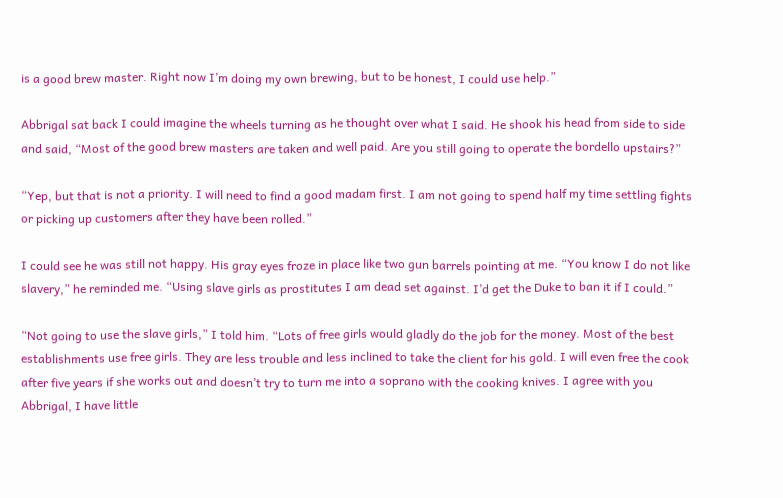is a good brew master. Right now I’m doing my own brewing, but to be honest, I could use help.”

Abbrigal sat back I could imagine the wheels turning as he thought over what I said. He shook his head from side to side and said, “Most of the good brew masters are taken and well paid. Are you still going to operate the bordello upstairs?”

“Yep, but that is not a priority. I will need to find a good madam first. I am not going to spend half my time settling fights or picking up customers after they have been rolled.”

I could see he was still not happy. His gray eyes froze in place like two gun barrels pointing at me. “You know I do not like slavery,” he reminded me. “Using slave girls as prostitutes I am dead set against. I’d get the Duke to ban it if I could.”

“Not going to use the slave girls,” I told him. “Lots of free girls would gladly do the job for the money. Most of the best establishments use free girls. They are less trouble and less inclined to take the client for his gold. I will even free the cook after five years if she works out and doesn’t try to turn me into a soprano with the cooking knives. I agree with you Abbrigal, I have little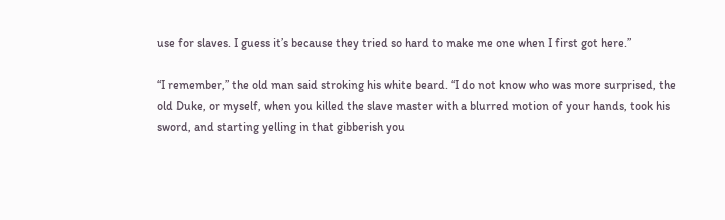use for slaves. I guess it’s because they tried so hard to make me one when I first got here.”

“I remember,” the old man said stroking his white beard. “I do not know who was more surprised, the old Duke, or myself, when you killed the slave master with a blurred motion of your hands, took his sword, and starting yelling in that gibberish you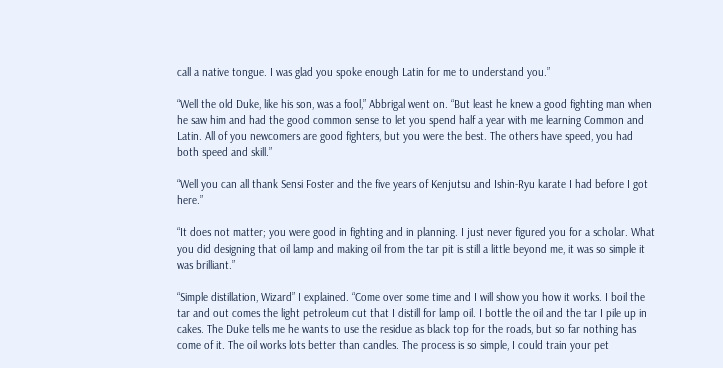call a native tongue. I was glad you spoke enough Latin for me to understand you.”

“Well the old Duke, like his son, was a fool,” Abbrigal went on. “But least he knew a good fighting man when he saw him and had the good common sense to let you spend half a year with me learning Common and Latin. All of you newcomers are good fighters, but you were the best. The others have speed, you had both speed and skill.”

“Well you can all thank Sensi Foster and the five years of Kenjutsu and Ishin-Ryu karate I had before I got here.”

“It does not matter; you were good in fighting and in planning. I just never figured you for a scholar. What you did designing that oil lamp and making oil from the tar pit is still a little beyond me, it was so simple it was brilliant.”

“Simple distillation, Wizard” I explained. “Come over some time and I will show you how it works. I boil the tar and out comes the light petroleum cut that I distill for lamp oil. I bottle the oil and the tar I pile up in cakes. The Duke tells me he wants to use the residue as black top for the roads, but so far nothing has come of it. The oil works lots better than candles. The process is so simple, I could train your pet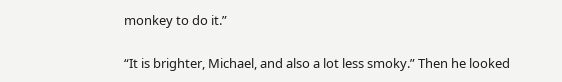monkey to do it.”

“It is brighter, Michael, and also a lot less smoky.” Then he looked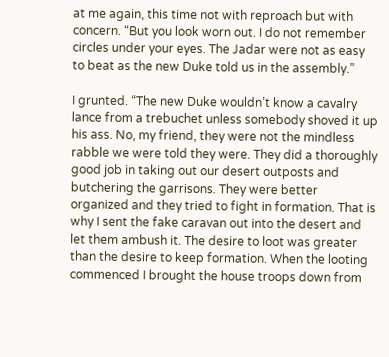at me again, this time not with reproach but with concern. “But you look worn out. I do not remember circles under your eyes. The Jadar were not as easy to beat as the new Duke told us in the assembly.”

I grunted. “The new Duke wouldn’t know a cavalry lance from a trebuchet unless somebody shoved it up his ass. No, my friend, they were not the mindless rabble we were told they were. They did a thoroughly good job in taking out our desert outposts and butchering the garrisons. They were better organized and they tried to fight in formation. That is why I sent the fake caravan out into the desert and let them ambush it. The desire to loot was greater than the desire to keep formation. When the looting commenced I brought the house troops down from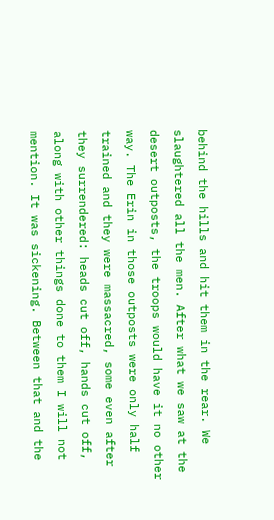behind the hills and hit them in the rear. We slaughtered all the men. After what we saw at the desert outposts, the troops would have it no other way. The Erin in those outposts were only half trained and they were massacred, some even after they surrendered: heads cut off, hands cut off, along with other things done to them I will not mention. It was sickening. Between that and the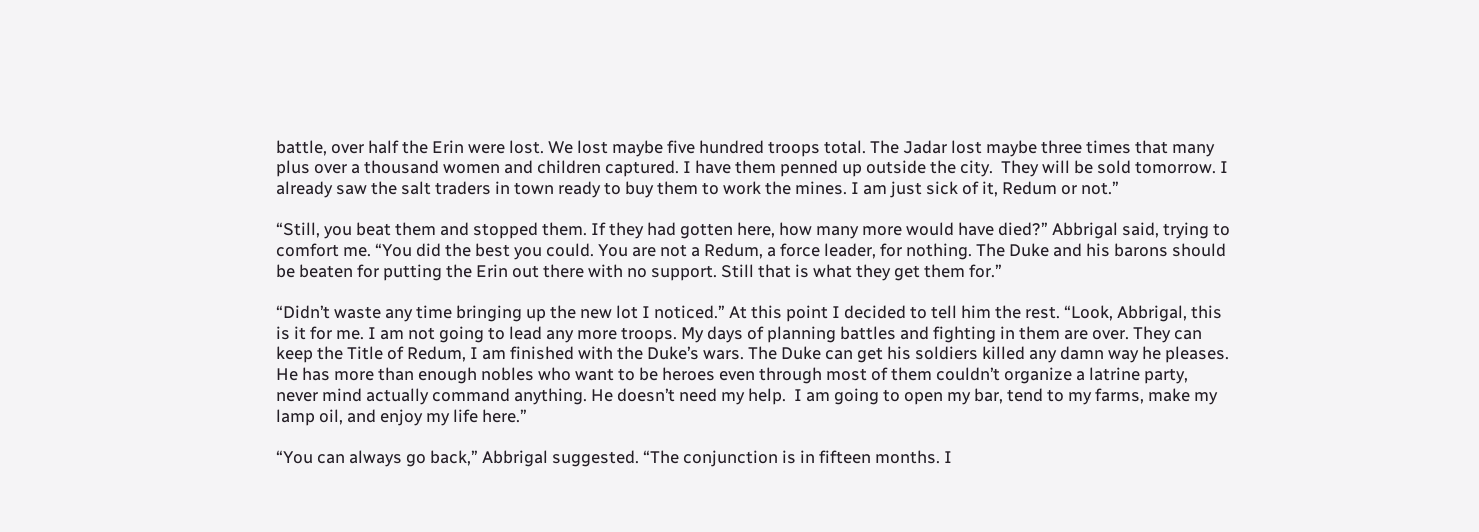battle, over half the Erin were lost. We lost maybe five hundred troops total. The Jadar lost maybe three times that many plus over a thousand women and children captured. I have them penned up outside the city.  They will be sold tomorrow. I already saw the salt traders in town ready to buy them to work the mines. I am just sick of it, Redum or not.”

“Still, you beat them and stopped them. If they had gotten here, how many more would have died?” Abbrigal said, trying to comfort me. “You did the best you could. You are not a Redum, a force leader, for nothing. The Duke and his barons should be beaten for putting the Erin out there with no support. Still that is what they get them for.”

“Didn’t waste any time bringing up the new lot I noticed.” At this point I decided to tell him the rest. “Look, Abbrigal, this is it for me. I am not going to lead any more troops. My days of planning battles and fighting in them are over. They can keep the Title of Redum, I am finished with the Duke’s wars. The Duke can get his soldiers killed any damn way he pleases. He has more than enough nobles who want to be heroes even through most of them couldn’t organize a latrine party, never mind actually command anything. He doesn’t need my help.  I am going to open my bar, tend to my farms, make my lamp oil, and enjoy my life here.”

“You can always go back,” Abbrigal suggested. “The conjunction is in fifteen months. I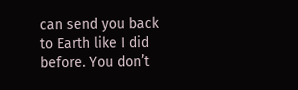can send you back to Earth like I did before. You don’t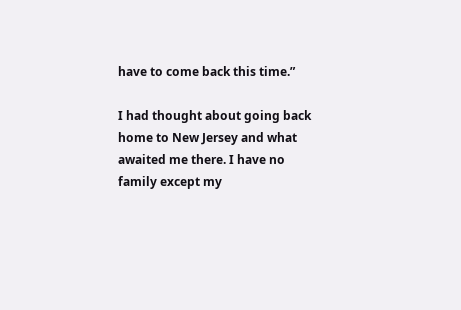have to come back this time.”

I had thought about going back home to New Jersey and what awaited me there. I have no family except my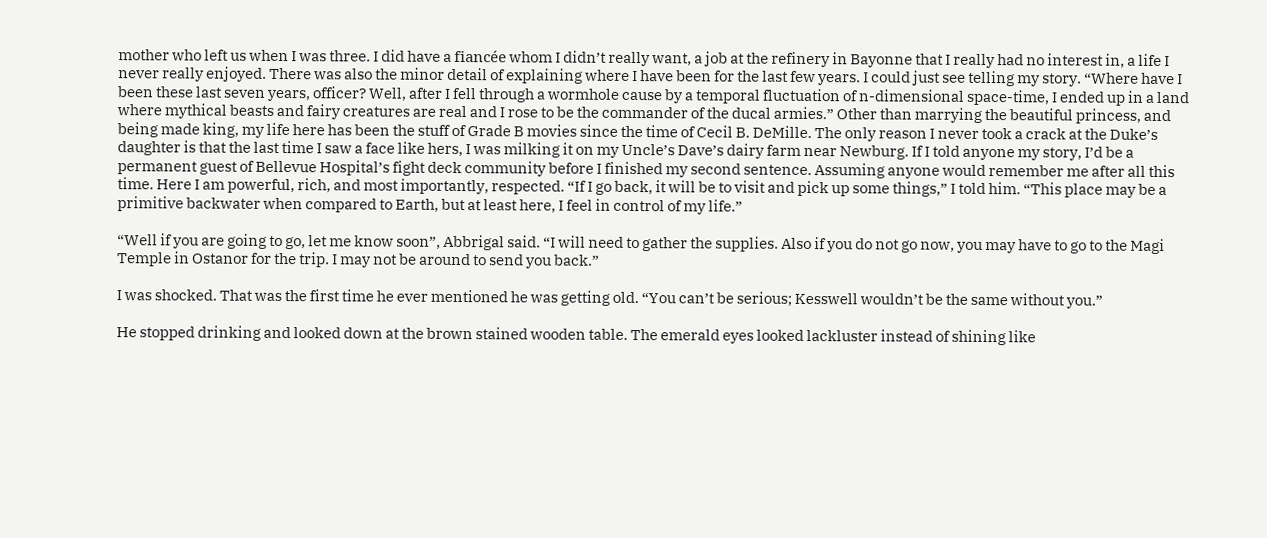mother who left us when I was three. I did have a fiancée whom I didn’t really want, a job at the refinery in Bayonne that I really had no interest in, a life I never really enjoyed. There was also the minor detail of explaining where I have been for the last few years. I could just see telling my story. “Where have I been these last seven years, officer? Well, after I fell through a wormhole cause by a temporal fluctuation of n-dimensional space-time, I ended up in a land where mythical beasts and fairy creatures are real and I rose to be the commander of the ducal armies.” Other than marrying the beautiful princess, and being made king, my life here has been the stuff of Grade B movies since the time of Cecil B. DeMille. The only reason I never took a crack at the Duke’s daughter is that the last time I saw a face like hers, I was milking it on my Uncle’s Dave’s dairy farm near Newburg. If I told anyone my story, I’d be a permanent guest of Bellevue Hospital’s fight deck community before I finished my second sentence. Assuming anyone would remember me after all this time. Here I am powerful, rich, and most importantly, respected. “If I go back, it will be to visit and pick up some things,” I told him. “This place may be a primitive backwater when compared to Earth, but at least here, I feel in control of my life.”

“Well if you are going to go, let me know soon”, Abbrigal said. “I will need to gather the supplies. Also if you do not go now, you may have to go to the Magi Temple in Ostanor for the trip. I may not be around to send you back.”

I was shocked. That was the first time he ever mentioned he was getting old. “You can’t be serious; Kesswell wouldn’t be the same without you.”

He stopped drinking and looked down at the brown stained wooden table. The emerald eyes looked lackluster instead of shining like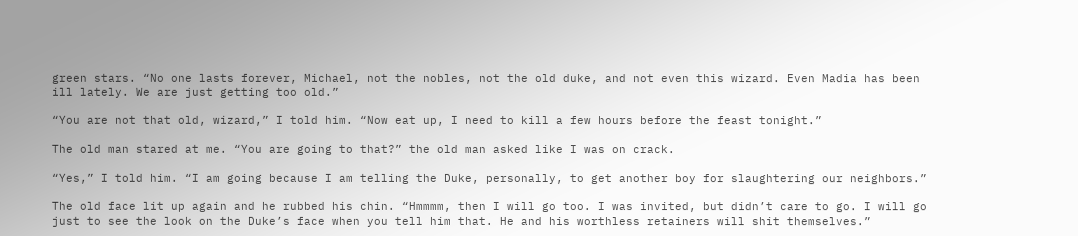green stars. “No one lasts forever, Michael, not the nobles, not the old duke, and not even this wizard. Even Madia has been ill lately. We are just getting too old.”

“You are not that old, wizard,” I told him. “Now eat up, I need to kill a few hours before the feast tonight.”

The old man stared at me. “You are going to that?” the old man asked like I was on crack.

“Yes,” I told him. “I am going because I am telling the Duke, personally, to get another boy for slaughtering our neighbors.”

The old face lit up again and he rubbed his chin. “Hmmmm, then I will go too. I was invited, but didn’t care to go. I will go just to see the look on the Duke’s face when you tell him that. He and his worthless retainers will shit themselves.”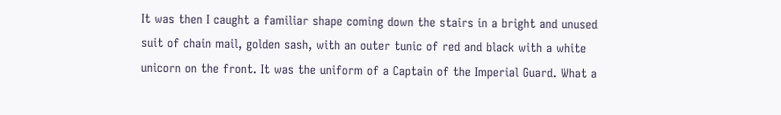It was then I caught a familiar shape coming down the stairs in a bright and unused suit of chain mail, golden sash, with an outer tunic of red and black with a white unicorn on the front. It was the uniform of a Captain of the Imperial Guard. What a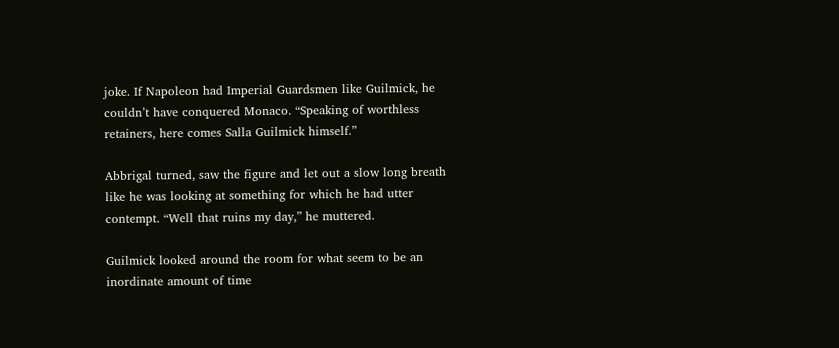joke. If Napoleon had Imperial Guardsmen like Guilmick, he couldn’t have conquered Monaco. “Speaking of worthless retainers, here comes Salla Guilmick himself.”

Abbrigal turned, saw the figure and let out a slow long breath like he was looking at something for which he had utter contempt. “Well that ruins my day,” he muttered.

Guilmick looked around the room for what seem to be an inordinate amount of time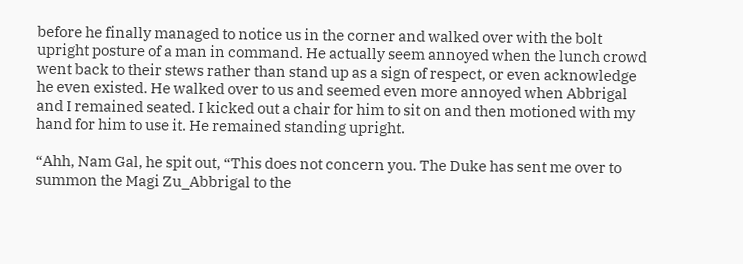before he finally managed to notice us in the corner and walked over with the bolt upright posture of a man in command. He actually seem annoyed when the lunch crowd went back to their stews rather than stand up as a sign of respect, or even acknowledge he even existed. He walked over to us and seemed even more annoyed when Abbrigal and I remained seated. I kicked out a chair for him to sit on and then motioned with my hand for him to use it. He remained standing upright.

“Ahh, Nam Gal, he spit out, “This does not concern you. The Duke has sent me over to summon the Magi Zu_Abbrigal to the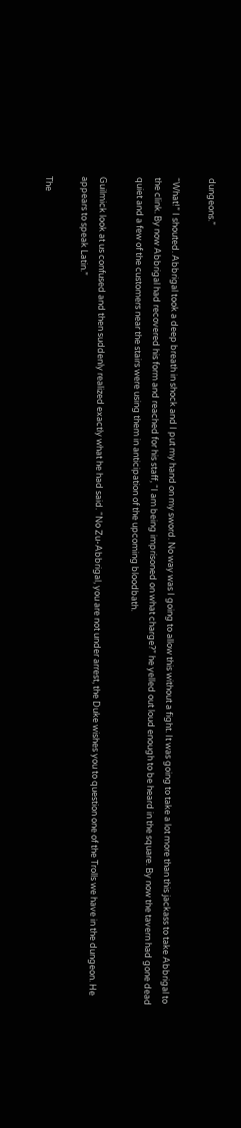dungeons.”

“What!” I shouted. Abbrigal took a deep breath in shock and I put my hand on my sword. No way was I going to allow this without a fight. It was going to take a lot more than this jackass to take Abbrigal to the clink. By now Abbrigal had recovered his form and reached for his staff, “I am being imprisoned on what charge?” he yelled out loud enough to be heard in the square. By now the tavern had gone dead quiet and a few of the customers near the stairs were using them in anticipation of the upcoming bloodbath.

Guilmick look at us confused and then suddenly realized exactly what he had said. “No Zu-Abbrigal, you are not under arrest, the Duke wishes you to question one of the Trolls we have in the dungeon. He appears to speak Latin.”

The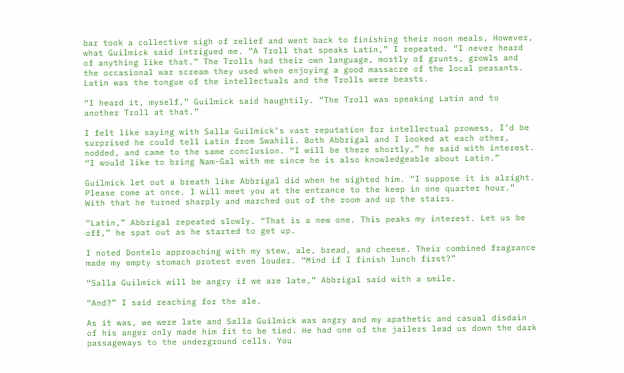bar took a collective sigh of relief and went back to finishing their noon meals. However, what Guilmick said intrigued me. “A Troll that speaks Latin,” I repeated. “I never heard of anything like that.” The Trolls had their own language, mostly of grunts, growls and the occasional war scream they used when enjoying a good massacre of the local peasants. Latin was the tongue of the intellectuals and the Trolls were beasts.

“I heard it, myself,” Guilmick said haughtily. “The Troll was speaking Latin and to another Troll at that.”

I felt like saying with Salla Guilmick’s vast reputation for intellectual prowess, I’d be surprised he could tell Latin from Swahili. Both Abbrigal and I looked at each other, nodded, and came to the same conclusion. “I will be there shortly,” he said with interest. “I would like to bring Nam-Gal with me since he is also knowledgeable about Latin.”

Guilmick let out a breath like Abbrigal did when he sighted him. “I suppose it is alright. Please come at once. I will meet you at the entrance to the keep in one quarter hour.” With that he turned sharply and marched out of the room and up the stairs.

“Latin,” Abbrigal repeated slowly. “That is a new one. This peaks my interest. Let us be off,” he spat out as he started to get up.

I noted Dontelo approaching with my stew, ale, bread, and cheese. Their combined fragrance made my empty stomach protest even louder. “Mind if I finish lunch first?”

“Salla Guilmick will be angry if we are late,” Abbrigal said with a smile.

“And?” I said reaching for the ale.

As it was, we were late and Salla Guilmick was angry and my apathetic and casual disdain of his anger only made him fit to be tied. He had one of the jailers lead us down the dark passageways to the underground cells. You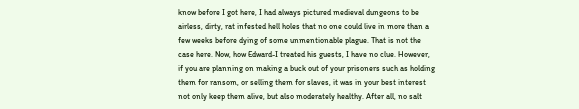know before I got here, I had always pictured medieval dungeons to be airless, dirty, rat infested hell holes that no one could live in more than a few weeks before dying of some unmentionable plague. That is not the case here. Now, how Edward-I treated his guests, I have no clue. However, if you are planning on making a buck out of your prisoners such as holding them for ransom, or selling them for slaves, it was in your best interest not only keep them alive, but also moderately healthy. After all, no salt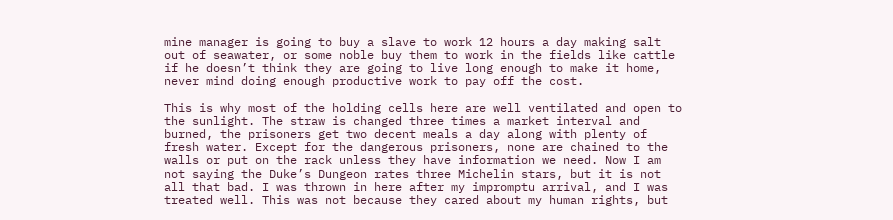mine manager is going to buy a slave to work 12 hours a day making salt out of seawater, or some noble buy them to work in the fields like cattle if he doesn’t think they are going to live long enough to make it home, never mind doing enough productive work to pay off the cost.

This is why most of the holding cells here are well ventilated and open to the sunlight. The straw is changed three times a market interval and burned, the prisoners get two decent meals a day along with plenty of fresh water. Except for the dangerous prisoners, none are chained to the walls or put on the rack unless they have information we need. Now I am not saying the Duke’s Dungeon rates three Michelin stars, but it is not all that bad. I was thrown in here after my impromptu arrival, and I was treated well. This was not because they cared about my human rights, but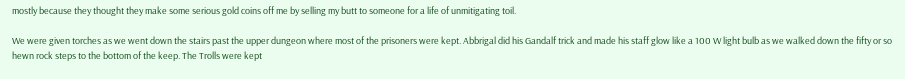mostly because they thought they make some serious gold coins off me by selling my butt to someone for a life of unmitigating toil.

We were given torches as we went down the stairs past the upper dungeon where most of the prisoners were kept. Abbrigal did his Gandalf trick and made his staff glow like a 100 W light bulb as we walked down the fifty or so hewn rock steps to the bottom of the keep. The Trolls were kept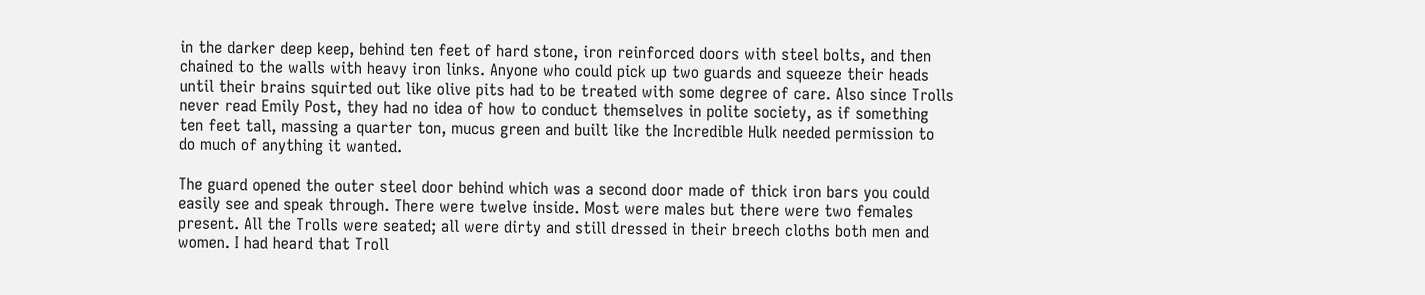in the darker deep keep, behind ten feet of hard stone, iron reinforced doors with steel bolts, and then chained to the walls with heavy iron links. Anyone who could pick up two guards and squeeze their heads until their brains squirted out like olive pits had to be treated with some degree of care. Also since Trolls never read Emily Post, they had no idea of how to conduct themselves in polite society, as if something ten feet tall, massing a quarter ton, mucus green and built like the Incredible Hulk needed permission to do much of anything it wanted.

The guard opened the outer steel door behind which was a second door made of thick iron bars you could easily see and speak through. There were twelve inside. Most were males but there were two females present. All the Trolls were seated; all were dirty and still dressed in their breech cloths both men and women. I had heard that Troll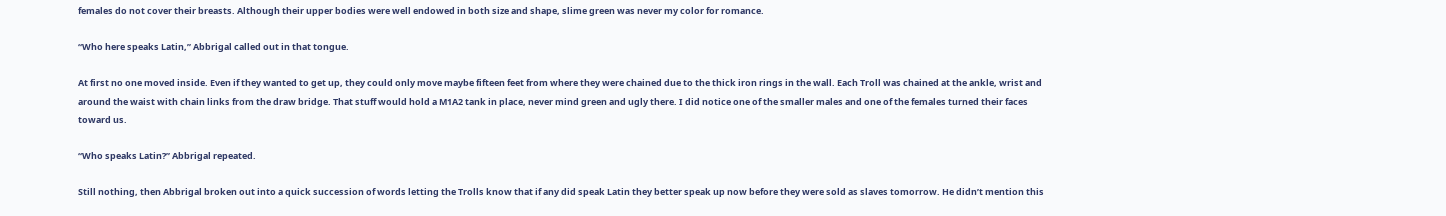females do not cover their breasts. Although their upper bodies were well endowed in both size and shape, slime green was never my color for romance.

“Who here speaks Latin,” Abbrigal called out in that tongue.

At first no one moved inside. Even if they wanted to get up, they could only move maybe fifteen feet from where they were chained due to the thick iron rings in the wall. Each Troll was chained at the ankle, wrist and around the waist with chain links from the draw bridge. That stuff would hold a M1A2 tank in place, never mind green and ugly there. I did notice one of the smaller males and one of the females turned their faces toward us.

“Who speaks Latin?” Abbrigal repeated.

Still nothing, then Abbrigal broken out into a quick succession of words letting the Trolls know that if any did speak Latin they better speak up now before they were sold as slaves tomorrow. He didn’t mention this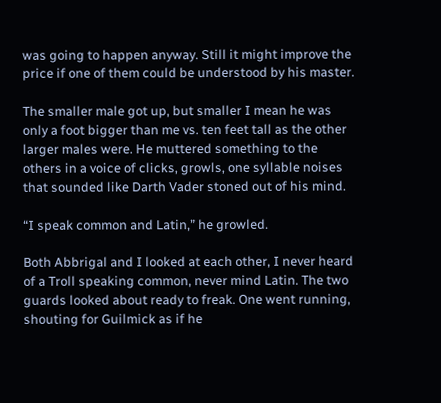was going to happen anyway. Still it might improve the price if one of them could be understood by his master.

The smaller male got up, but smaller I mean he was only a foot bigger than me vs. ten feet tall as the other larger males were. He muttered something to the others in a voice of clicks, growls, one syllable noises that sounded like Darth Vader stoned out of his mind.

“I speak common and Latin,” he growled.

Both Abbrigal and I looked at each other, I never heard of a Troll speaking common, never mind Latin. The two guards looked about ready to freak. One went running, shouting for Guilmick as if he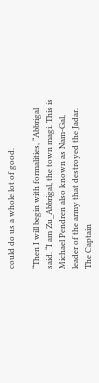could do us a whole lot of good.

“Then I will begin with formalities, “Abbrigal said. “I am Zu_Abbrigal, the town magi. This is Michael Pendren also known as Nam-Gal, leader of the army that destroyed the Jadar. The Captain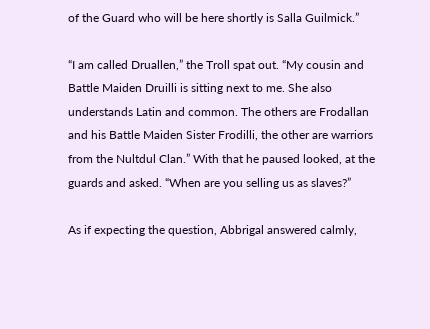of the Guard who will be here shortly is Salla Guilmick.”

“I am called Druallen,” the Troll spat out. “My cousin and Battle Maiden Druilli is sitting next to me. She also understands Latin and common. The others are Frodallan and his Battle Maiden Sister Frodilli, the other are warriors from the Nultdul Clan.” With that he paused looked, at the guards and asked. “When are you selling us as slaves?”

As if expecting the question, Abbrigal answered calmly,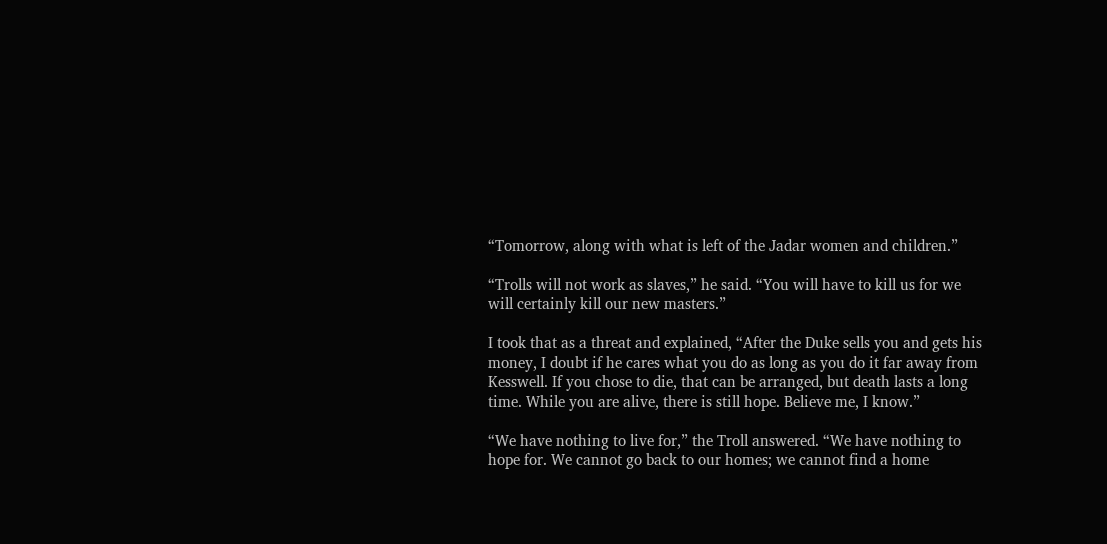“Tomorrow, along with what is left of the Jadar women and children.”

“Trolls will not work as slaves,” he said. “You will have to kill us for we will certainly kill our new masters.”

I took that as a threat and explained, “After the Duke sells you and gets his money, I doubt if he cares what you do as long as you do it far away from Kesswell. If you chose to die, that can be arranged, but death lasts a long time. While you are alive, there is still hope. Believe me, I know.”

“We have nothing to live for,” the Troll answered. “We have nothing to hope for. We cannot go back to our homes; we cannot find a home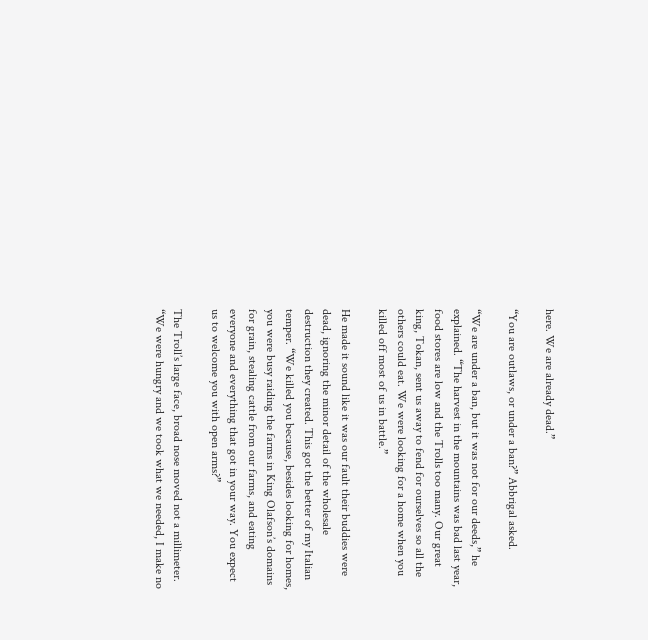here. We are already dead.”

“You are outlaws, or under a ban?” Abbrigal asked.

“We are under a ban, but it was not for our deeds,” he explained. “The harvest in the mountains was bad last year, food stores are low and the Trolls too many. Our great king, Tokan, sent us away to fend for ourselves so all the others could eat. We were looking for a home when you killed off most of us in battle.”

He made it sound like it was our fault their buddies were dead, ignoring the minor detail of the wholesale destruction they created. This got the better of my Italian temper. “We killed you because, besides looking for homes, you were busy raiding the farms in King Olafson’s domains for grain, stealing cattle from our farms, and eating everyone and everything that got in your way. You expect us to welcome you with open arms?”

The Troll’s large face, broad nose moved not a millimeter. “We were hungry and we took what we needed, I make no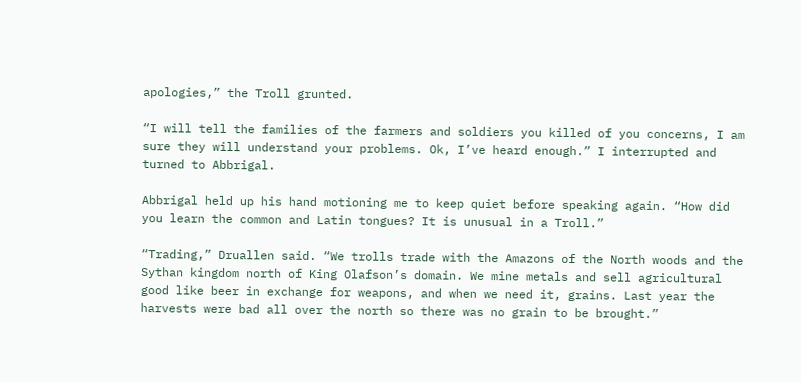apologies,” the Troll grunted.

“I will tell the families of the farmers and soldiers you killed of you concerns, I am sure they will understand your problems. Ok, I’ve heard enough.” I interrupted and turned to Abbrigal.

Abbrigal held up his hand motioning me to keep quiet before speaking again. “How did you learn the common and Latin tongues? It is unusual in a Troll.”

“Trading,” Druallen said. “We trolls trade with the Amazons of the North woods and the Sythan kingdom north of King Olafson’s domain. We mine metals and sell agricultural good like beer in exchange for weapons, and when we need it, grains. Last year the harvests were bad all over the north so there was no grain to be brought.”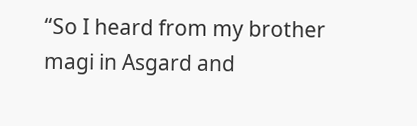“So I heard from my brother magi in Asgard and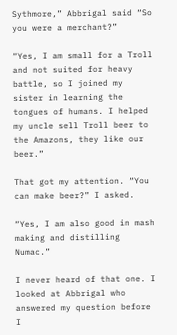Sythmore,” Abbrigal said “So you were a merchant?”

“Yes, I am small for a Troll and not suited for heavy battle, so I joined my sister in learning the tongues of humans. I helped my uncle sell Troll beer to the Amazons, they like our beer.”

That got my attention. “You can make beer?” I asked.

“Yes, I am also good in mash making and distilling Numac.”

I never heard of that one. I looked at Abbrigal who answered my question before I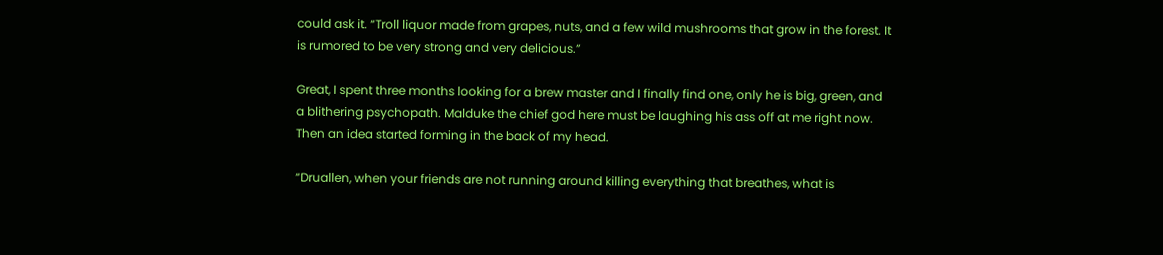could ask it. “Troll liquor made from grapes, nuts, and a few wild mushrooms that grow in the forest. It is rumored to be very strong and very delicious.”

Great, I spent three months looking for a brew master and I finally find one, only he is big, green, and a blithering psychopath. Malduke the chief god here must be laughing his ass off at me right now. Then an idea started forming in the back of my head.

“Druallen, when your friends are not running around killing everything that breathes, what is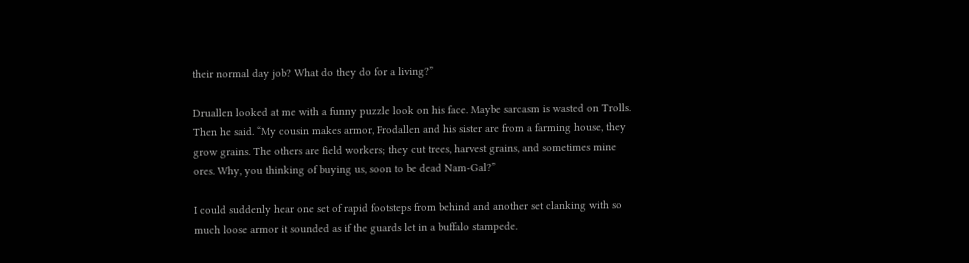their normal day job? What do they do for a living?”

Druallen looked at me with a funny puzzle look on his face. Maybe sarcasm is wasted on Trolls. Then he said. “My cousin makes armor, Frodallen and his sister are from a farming house, they grow grains. The others are field workers; they cut trees, harvest grains, and sometimes mine ores. Why, you thinking of buying us, soon to be dead Nam-Gal?”

I could suddenly hear one set of rapid footsteps from behind and another set clanking with so much loose armor it sounded as if the guards let in a buffalo stampede.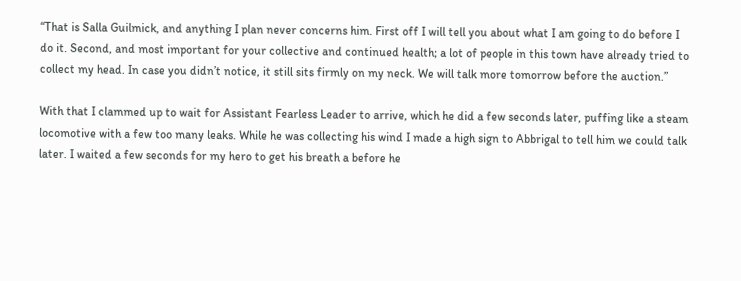“That is Salla Guilmick, and anything I plan never concerns him. First off I will tell you about what I am going to do before I do it. Second, and most important for your collective and continued health; a lot of people in this town have already tried to collect my head. In case you didn’t notice, it still sits firmly on my neck. We will talk more tomorrow before the auction.”

With that I clammed up to wait for Assistant Fearless Leader to arrive, which he did a few seconds later, puffing like a steam locomotive with a few too many leaks. While he was collecting his wind I made a high sign to Abbrigal to tell him we could talk later. I waited a few seconds for my hero to get his breath a before he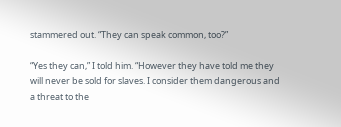stammered out. “They can speak common, too?”

“Yes they can,” I told him. “However they have told me they will never be sold for slaves. I consider them dangerous and a threat to the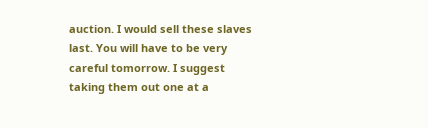auction. I would sell these slaves last. You will have to be very careful tomorrow. I suggest taking them out one at a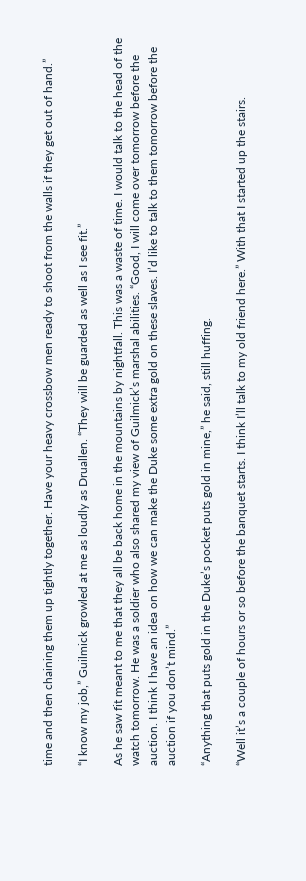time and then chaining them up tightly together. Have your heavy crossbow men ready to shoot from the walls if they get out of hand.”

“I know my job,” Guilmick growled at me as loudly as Druallen. “They will be guarded as well as I see fit.”

As he saw fit meant to me that they all be back home in the mountains by nightfall. This was a waste of time. I would talk to the head of the watch tomorrow. He was a soldier who also shared my view of Guilmick’s marshal abilities. “Good, I will come over tomorrow before the auction. I think I have an idea on how we can make the Duke some extra gold on these slaves. I’d like to talk to them tomorrow before the auction if you don’t mind.”

“Anything that puts gold in the Duke’s pocket puts gold in mine,” he said, still huffing.

“Well it’s a couple of hours or so before the banquet starts. I think I’ll talk to my old friend here.” With that I started up the stairs.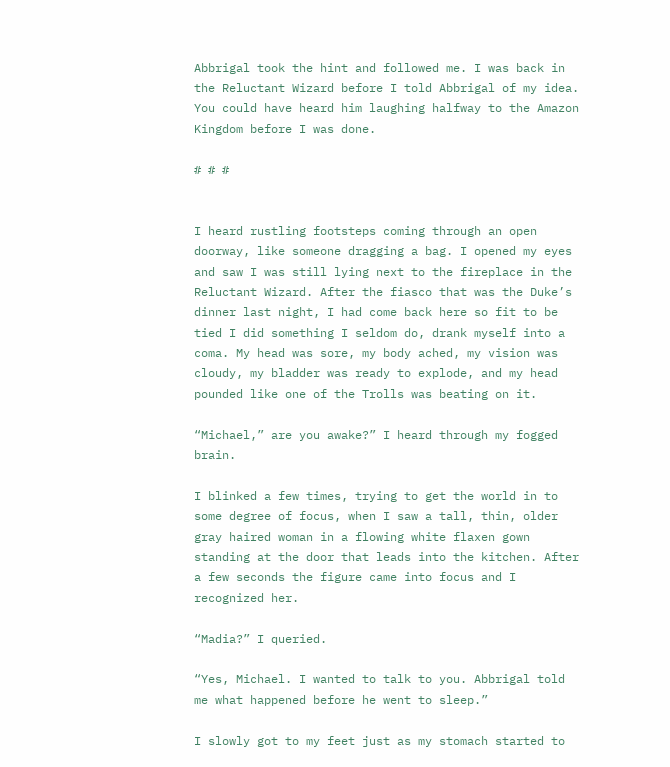Abbrigal took the hint and followed me. I was back in the Reluctant Wizard before I told Abbrigal of my idea. You could have heard him laughing halfway to the Amazon Kingdom before I was done.

# # #


I heard rustling footsteps coming through an open doorway, like someone dragging a bag. I opened my eyes and saw I was still lying next to the fireplace in the Reluctant Wizard. After the fiasco that was the Duke’s dinner last night, I had come back here so fit to be tied I did something I seldom do, drank myself into a coma. My head was sore, my body ached, my vision was cloudy, my bladder was ready to explode, and my head pounded like one of the Trolls was beating on it.

“Michael,” are you awake?” I heard through my fogged brain.

I blinked a few times, trying to get the world in to some degree of focus, when I saw a tall, thin, older gray haired woman in a flowing white flaxen gown standing at the door that leads into the kitchen. After a few seconds the figure came into focus and I recognized her.

“Madia?” I queried.

“Yes, Michael. I wanted to talk to you. Abbrigal told me what happened before he went to sleep.”

I slowly got to my feet just as my stomach started to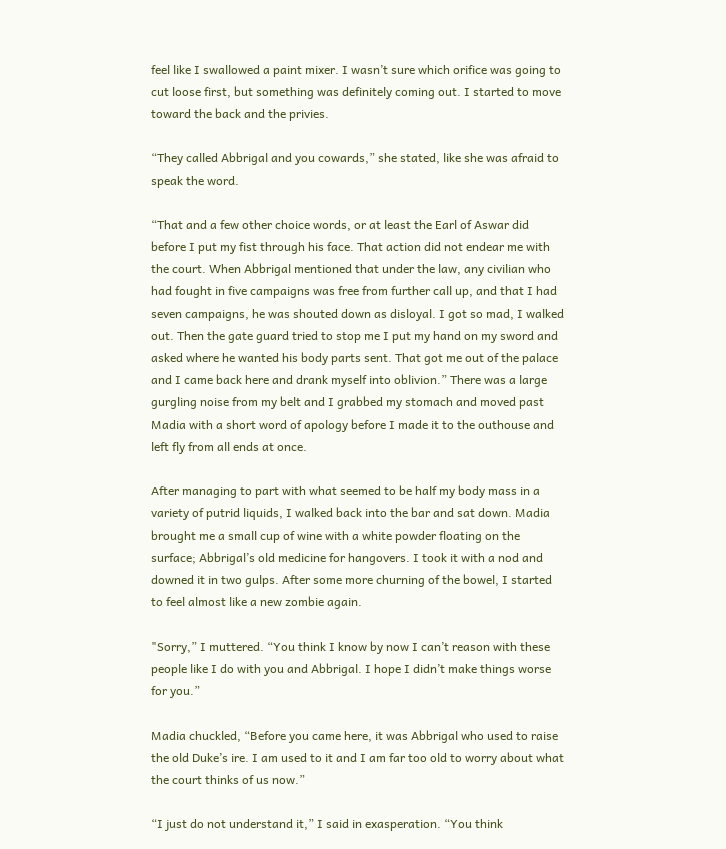feel like I swallowed a paint mixer. I wasn’t sure which orifice was going to cut loose first, but something was definitely coming out. I started to move toward the back and the privies.

“They called Abbrigal and you cowards,” she stated, like she was afraid to speak the word.

“That and a few other choice words, or at least the Earl of Aswar did before I put my fist through his face. That action did not endear me with the court. When Abbrigal mentioned that under the law, any civilian who had fought in five campaigns was free from further call up, and that I had seven campaigns, he was shouted down as disloyal. I got so mad, I walked out. Then the gate guard tried to stop me I put my hand on my sword and asked where he wanted his body parts sent. That got me out of the palace and I came back here and drank myself into oblivion.” There was a large gurgling noise from my belt and I grabbed my stomach and moved past Madia with a short word of apology before I made it to the outhouse and left fly from all ends at once.

After managing to part with what seemed to be half my body mass in a variety of putrid liquids, I walked back into the bar and sat down. Madia brought me a small cup of wine with a white powder floating on the surface; Abbrigal’s old medicine for hangovers. I took it with a nod and downed it in two gulps. After some more churning of the bowel, I started to feel almost like a new zombie again.

"Sorry,” I muttered. “You think I know by now I can’t reason with these people like I do with you and Abbrigal. I hope I didn’t make things worse for you.”

Madia chuckled, “Before you came here, it was Abbrigal who used to raise the old Duke’s ire. I am used to it and I am far too old to worry about what the court thinks of us now.”

“I just do not understand it,” I said in exasperation. “You think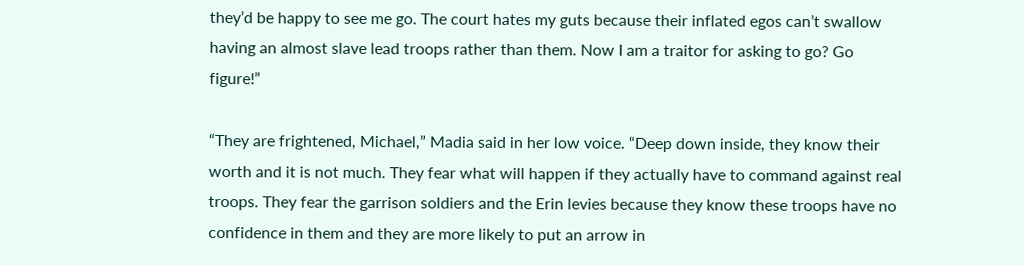they’d be happy to see me go. The court hates my guts because their inflated egos can’t swallow having an almost slave lead troops rather than them. Now I am a traitor for asking to go? Go figure!”

“They are frightened, Michael,” Madia said in her low voice. “Deep down inside, they know their worth and it is not much. They fear what will happen if they actually have to command against real troops. They fear the garrison soldiers and the Erin levies because they know these troops have no confidence in them and they are more likely to put an arrow in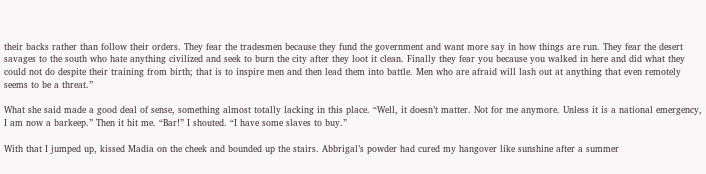their backs rather than follow their orders. They fear the tradesmen because they fund the government and want more say in how things are run. They fear the desert savages to the south who hate anything civilized and seek to burn the city after they loot it clean. Finally they fear you because you walked in here and did what they could not do despite their training from birth; that is to inspire men and then lead them into battle. Men who are afraid will lash out at anything that even remotely seems to be a threat.”

What she said made a good deal of sense, something almost totally lacking in this place. “Well, it doesn’t matter. Not for me anymore. Unless it is a national emergency, I am now a barkeep.” Then it hit me. “Bar!” I shouted. “I have some slaves to buy.”

With that I jumped up, kissed Madia on the cheek and bounded up the stairs. Abbrigal’s powder had cured my hangover like sunshine after a summer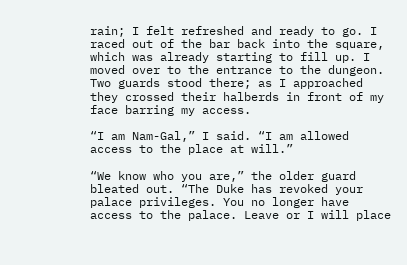rain; I felt refreshed and ready to go. I raced out of the bar back into the square, which was already starting to fill up. I moved over to the entrance to the dungeon. Two guards stood there; as I approached they crossed their halberds in front of my face barring my access.

“I am Nam-Gal,” I said. “I am allowed access to the place at will.”

“We know who you are,” the older guard bleated out. “The Duke has revoked your palace privileges. You no longer have access to the palace. Leave or I will place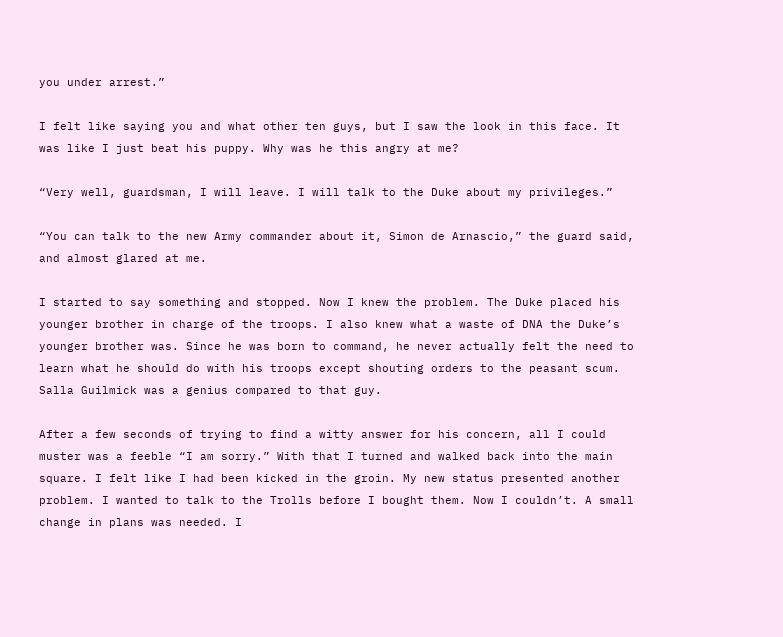you under arrest.”

I felt like saying you and what other ten guys, but I saw the look in this face. It was like I just beat his puppy. Why was he this angry at me?

“Very well, guardsman, I will leave. I will talk to the Duke about my privileges.”

“You can talk to the new Army commander about it, Simon de Arnascio,” the guard said, and almost glared at me.

I started to say something and stopped. Now I knew the problem. The Duke placed his younger brother in charge of the troops. I also knew what a waste of DNA the Duke’s younger brother was. Since he was born to command, he never actually felt the need to learn what he should do with his troops except shouting orders to the peasant scum. Salla Guilmick was a genius compared to that guy.

After a few seconds of trying to find a witty answer for his concern, all I could muster was a feeble “I am sorry.” With that I turned and walked back into the main square. I felt like I had been kicked in the groin. My new status presented another problem. I wanted to talk to the Trolls before I bought them. Now I couldn’t. A small change in plans was needed. I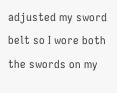adjusted my sword belt so I wore both the swords on my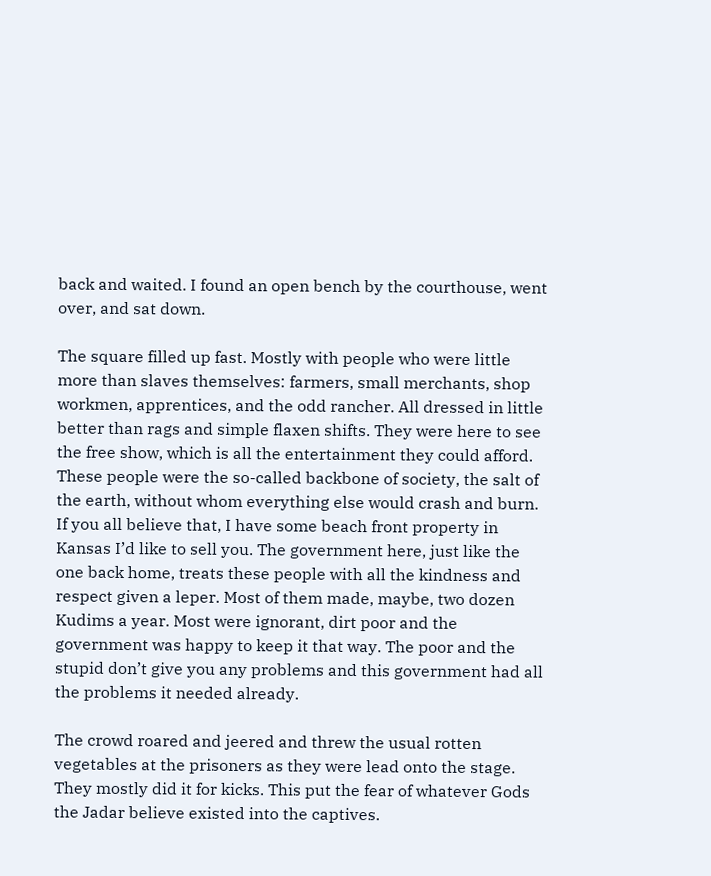back and waited. I found an open bench by the courthouse, went over, and sat down.

The square filled up fast. Mostly with people who were little more than slaves themselves: farmers, small merchants, shop workmen, apprentices, and the odd rancher. All dressed in little better than rags and simple flaxen shifts. They were here to see the free show, which is all the entertainment they could afford. These people were the so-called backbone of society, the salt of the earth, without whom everything else would crash and burn. If you all believe that, I have some beach front property in Kansas I’d like to sell you. The government here, just like the one back home, treats these people with all the kindness and respect given a leper. Most of them made, maybe, two dozen Kudims a year. Most were ignorant, dirt poor and the government was happy to keep it that way. The poor and the stupid don’t give you any problems and this government had all the problems it needed already.

The crowd roared and jeered and threw the usual rotten vegetables at the prisoners as they were lead onto the stage. They mostly did it for kicks. This put the fear of whatever Gods the Jadar believe existed into the captives.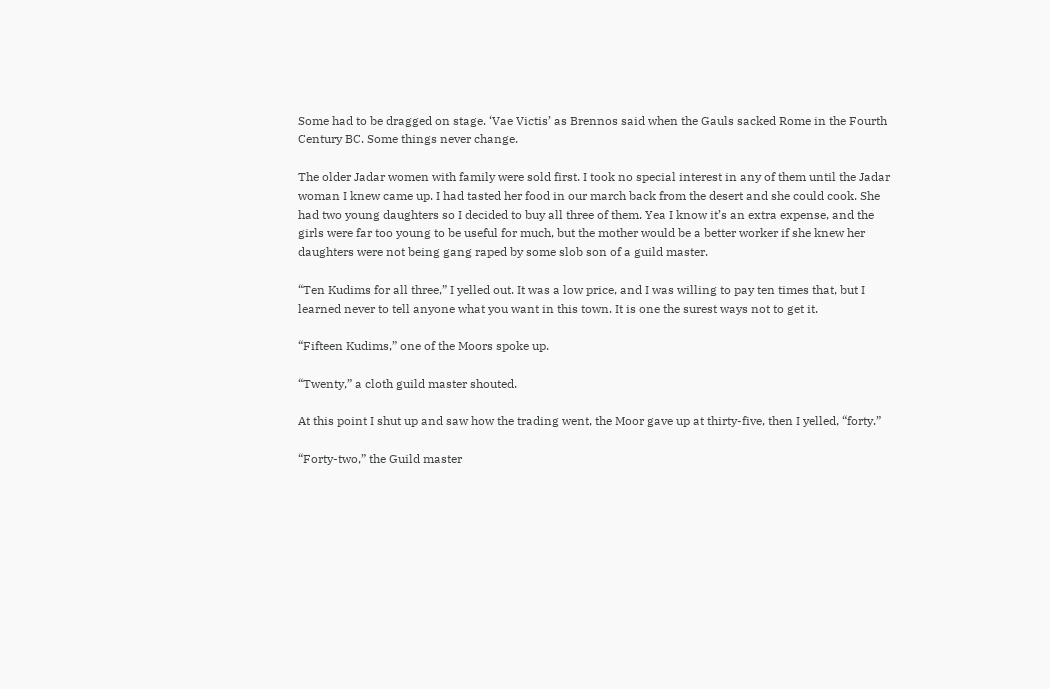Some had to be dragged on stage. ‘Vae Victis’ as Brennos said when the Gauls sacked Rome in the Fourth Century BC. Some things never change.

The older Jadar women with family were sold first. I took no special interest in any of them until the Jadar woman I knew came up. I had tasted her food in our march back from the desert and she could cook. She had two young daughters so I decided to buy all three of them. Yea I know it’s an extra expense, and the girls were far too young to be useful for much, but the mother would be a better worker if she knew her daughters were not being gang raped by some slob son of a guild master.

“Ten Kudims for all three,” I yelled out. It was a low price, and I was willing to pay ten times that, but I learned never to tell anyone what you want in this town. It is one the surest ways not to get it.

“Fifteen Kudims,” one of the Moors spoke up.

“Twenty,” a cloth guild master shouted.

At this point I shut up and saw how the trading went, the Moor gave up at thirty-five, then I yelled, “forty.”

“Forty-two,” the Guild master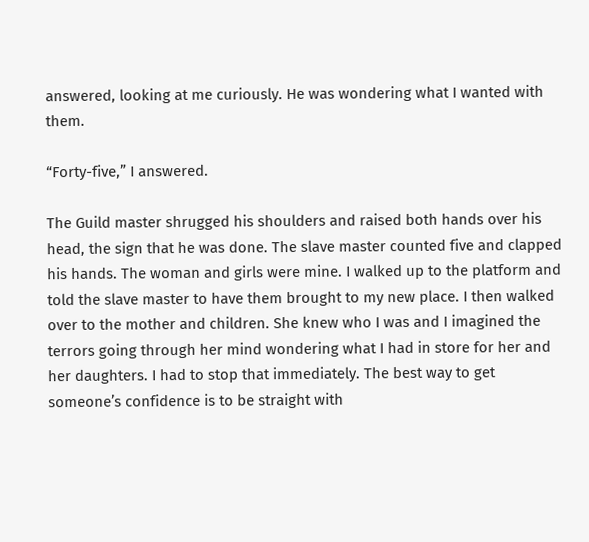answered, looking at me curiously. He was wondering what I wanted with them.

“Forty-five,” I answered.

The Guild master shrugged his shoulders and raised both hands over his head, the sign that he was done. The slave master counted five and clapped his hands. The woman and girls were mine. I walked up to the platform and told the slave master to have them brought to my new place. I then walked over to the mother and children. She knew who I was and I imagined the terrors going through her mind wondering what I had in store for her and her daughters. I had to stop that immediately. The best way to get someone’s confidence is to be straight with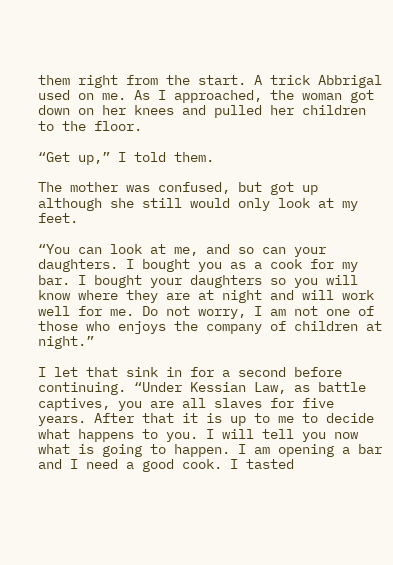them right from the start. A trick Abbrigal used on me. As I approached, the woman got down on her knees and pulled her children to the floor.

“Get up,” I told them.

The mother was confused, but got up although she still would only look at my feet.

“You can look at me, and so can your daughters. I bought you as a cook for my bar. I bought your daughters so you will know where they are at night and will work well for me. Do not worry, I am not one of those who enjoys the company of children at night.”

I let that sink in for a second before continuing. “Under Kessian Law, as battle captives, you are all slaves for five years. After that it is up to me to decide what happens to you. I will tell you now what is going to happen. I am opening a bar and I need a good cook. I tasted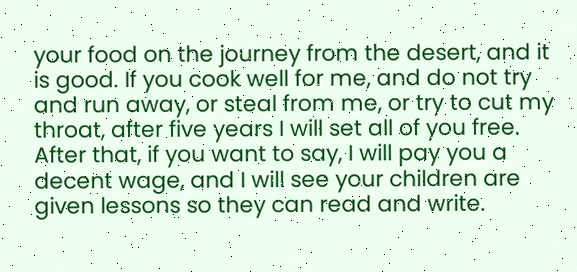your food on the journey from the desert, and it is good. If you cook well for me, and do not try and run away, or steal from me, or try to cut my throat, after five years I will set all of you free. After that, if you want to say, I will pay you a decent wage, and I will see your children are given lessons so they can read and write.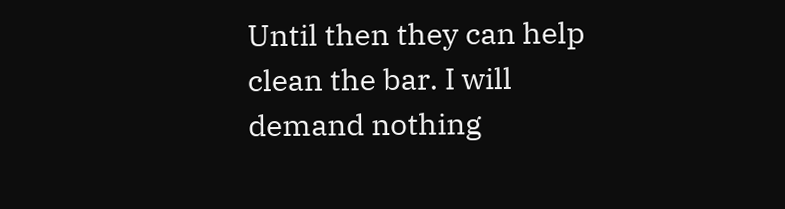Until then they can help clean the bar. I will demand nothing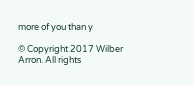more of you than y

© Copyright 2017 Wilber Arron. All rights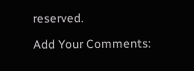reserved.

Add Your Comments: